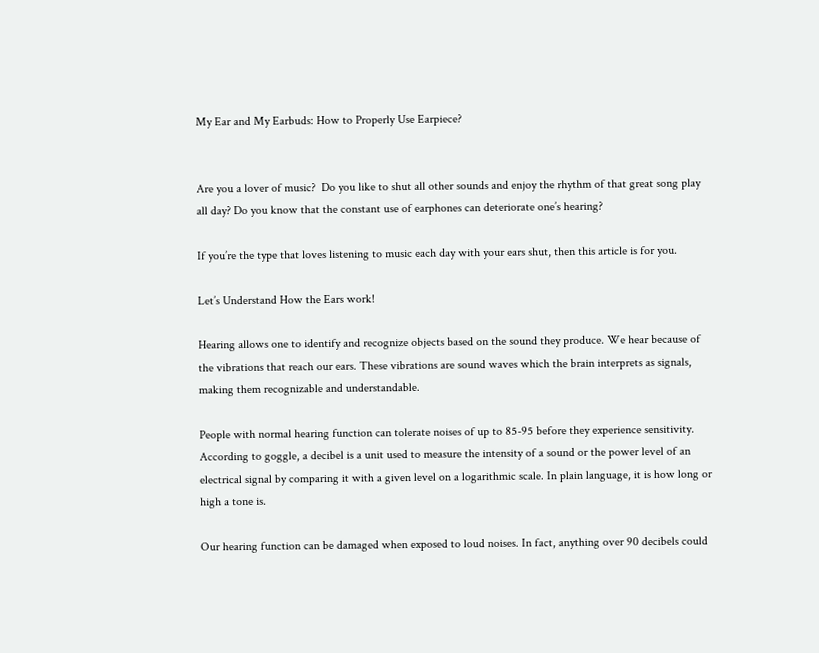My Ear and My Earbuds: How to Properly Use Earpiece?


Are you a lover of music?  Do you like to shut all other sounds and enjoy the rhythm of that great song play all day? Do you know that the constant use of earphones can deteriorate one’s hearing?

If you’re the type that loves listening to music each day with your ears shut, then this article is for you.

Let’s Understand How the Ears work!

Hearing allows one to identify and recognize objects based on the sound they produce. We hear because of the vibrations that reach our ears. These vibrations are sound waves which the brain interprets as signals, making them recognizable and understandable.

People with normal hearing function can tolerate noises of up to 85-95 before they experience sensitivity. According to goggle, a decibel is a unit used to measure the intensity of a sound or the power level of an electrical signal by comparing it with a given level on a logarithmic scale. In plain language, it is how long or high a tone is.

Our hearing function can be damaged when exposed to loud noises. In fact, anything over 90 decibels could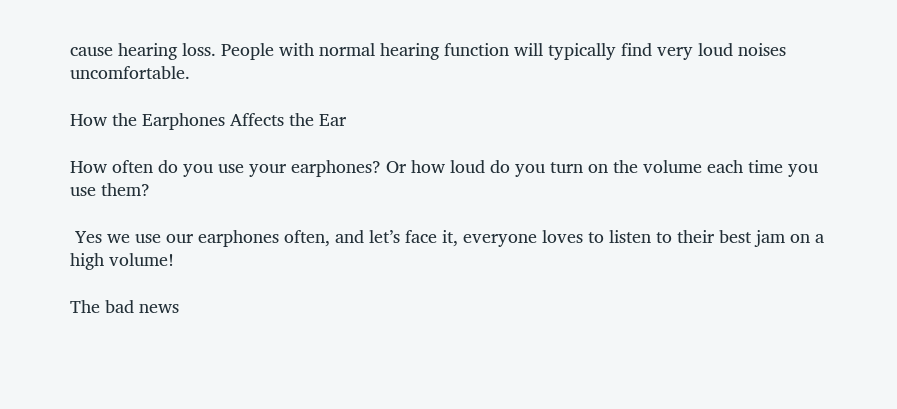cause hearing loss. People with normal hearing function will typically find very loud noises uncomfortable.

How the Earphones Affects the Ear

How often do you use your earphones? Or how loud do you turn on the volume each time you use them?

 Yes we use our earphones often, and let’s face it, everyone loves to listen to their best jam on a high volume!

The bad news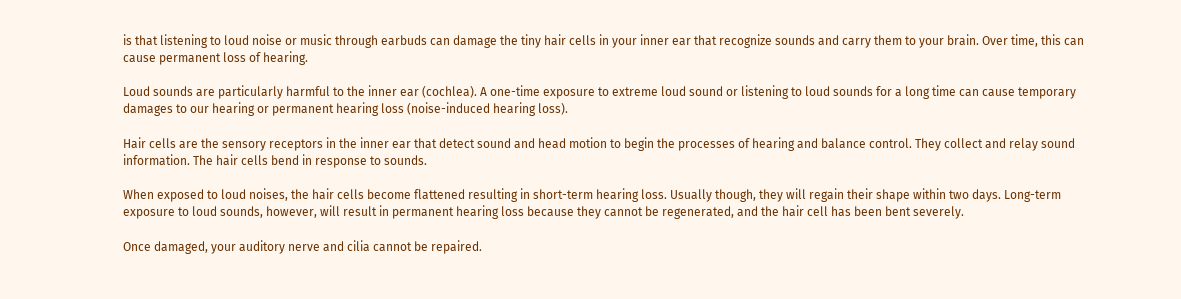is that listening to loud noise or music through earbuds can damage the tiny hair cells in your inner ear that recognize sounds and carry them to your brain. Over time, this can cause permanent loss of hearing.

Loud sounds are particularly harmful to the inner ear (cochlea). A one-time exposure to extreme loud sound or listening to loud sounds for a long time can cause temporary damages to our hearing or permanent hearing loss (noise-induced hearing loss).

Hair cells are the sensory receptors in the inner ear that detect sound and head motion to begin the processes of hearing and balance control. They collect and relay sound information. The hair cells bend in response to sounds.

When exposed to loud noises, the hair cells become flattened resulting in short-term hearing loss. Usually though, they will regain their shape within two days. Long-term exposure to loud sounds, however, will result in permanent hearing loss because they cannot be regenerated, and the hair cell has been bent severely.

Once damaged, your auditory nerve and cilia cannot be repaired.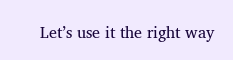Let’s use it the right way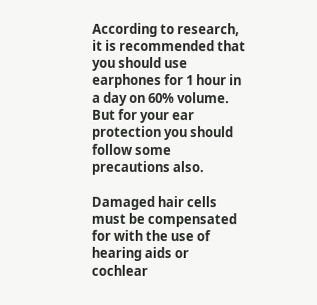According to research, it is recommended that you should use earphones for 1 hour in a day on 60% volume. But for your ear protection you should follow some precautions also.

Damaged hair cells must be compensated for with the use of hearing aids or cochlear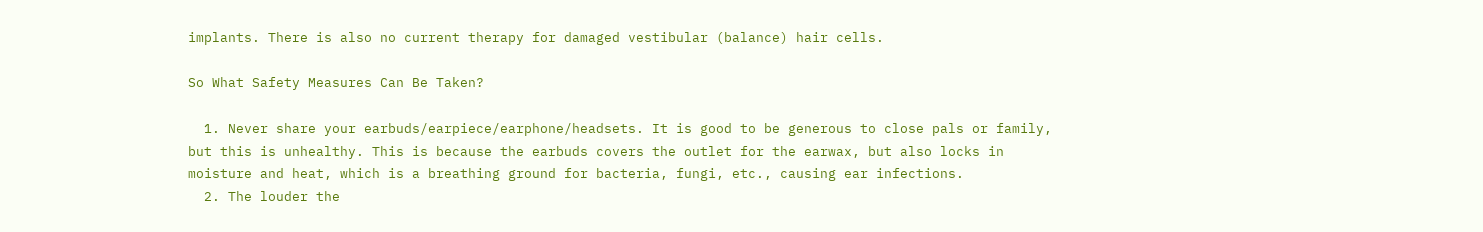implants. There is also no current therapy for damaged vestibular (balance) hair cells.

So What Safety Measures Can Be Taken?

  1. Never share your earbuds/earpiece/earphone/headsets. It is good to be generous to close pals or family, but this is unhealthy. This is because the earbuds covers the outlet for the earwax, but also locks in moisture and heat, which is a breathing ground for bacteria, fungi, etc., causing ear infections.
  2. The louder the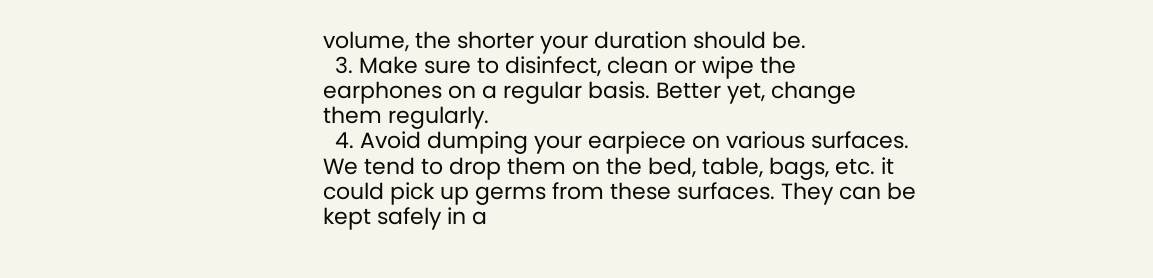volume, the shorter your duration should be.
  3. Make sure to disinfect, clean or wipe the earphones on a regular basis. Better yet, change them regularly.
  4. Avoid dumping your earpiece on various surfaces. We tend to drop them on the bed, table, bags, etc. it could pick up germs from these surfaces. They can be kept safely in a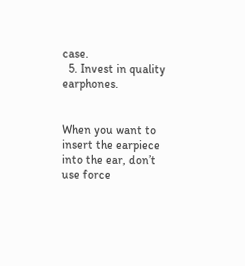case.
  5. Invest in quality earphones.


When you want to insert the earpiece into the ear, don’t use force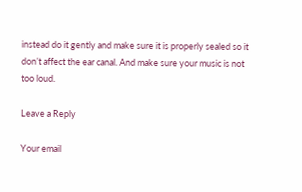instead do it gently and make sure it is properly sealed so it don’t affect the ear canal. And make sure your music is not too loud.

Leave a Reply

Your email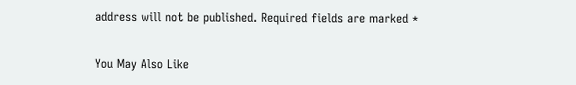address will not be published. Required fields are marked *

You May Also Like